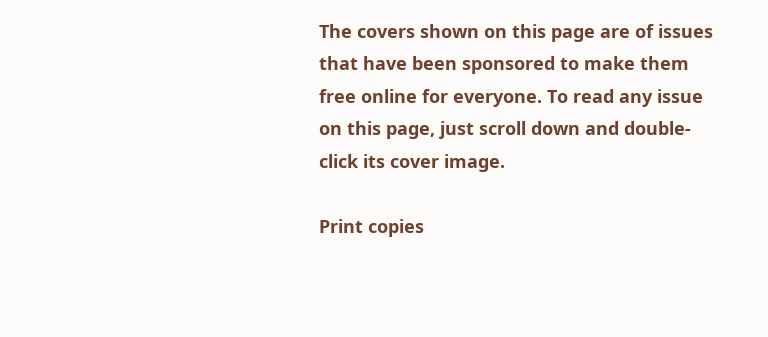The covers shown on this page are of issues that have been sponsored to make them free online for everyone. To read any issue on this page, just scroll down and double-click its cover image.

Print copies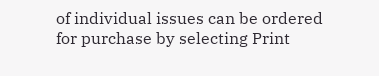of individual issues can be ordered for purchase by selecting Print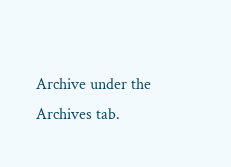Archive under the Archives tab.